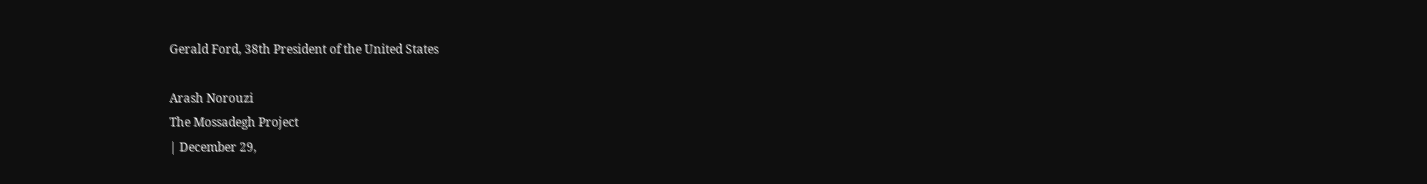Gerald Ford, 38th President of the United States

Arash Norouzi
The Mossadegh Project
| December 29,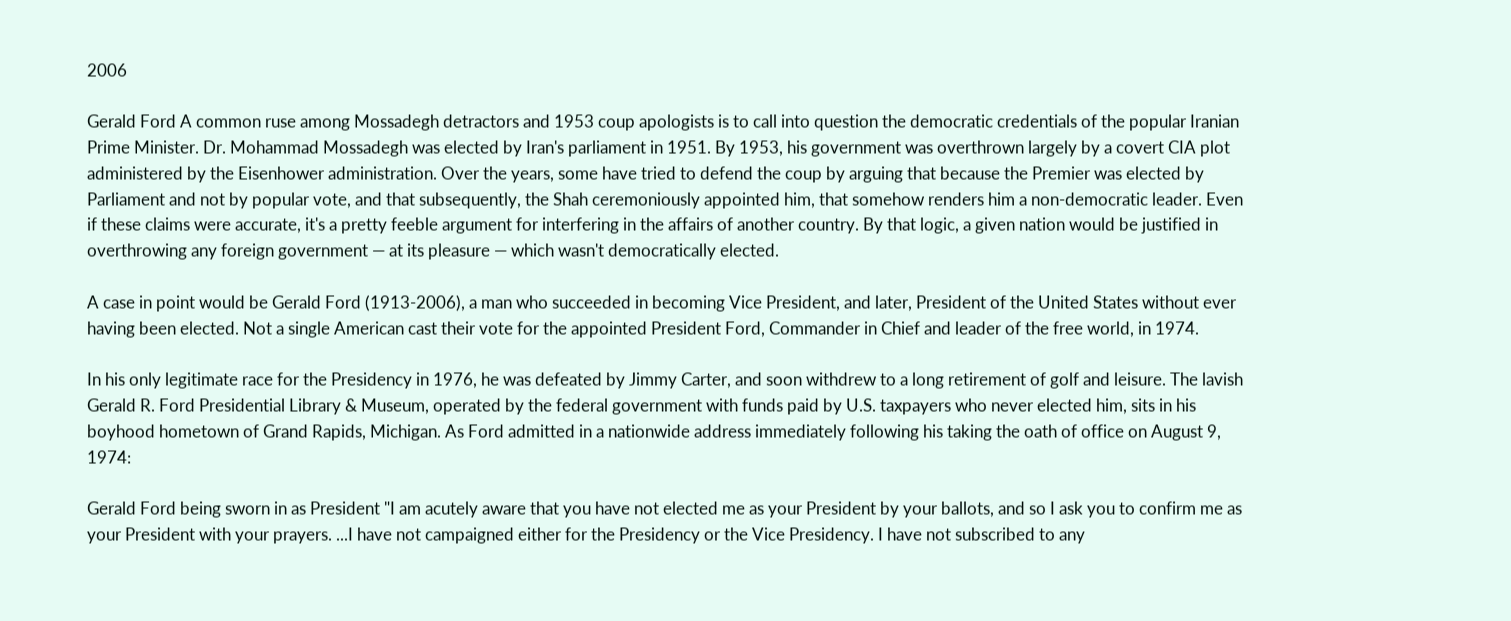2006

Gerald Ford A common ruse among Mossadegh detractors and 1953 coup apologists is to call into question the democratic credentials of the popular Iranian Prime Minister. Dr. Mohammad Mossadegh was elected by Iran's parliament in 1951. By 1953, his government was overthrown largely by a covert CIA plot administered by the Eisenhower administration. Over the years, some have tried to defend the coup by arguing that because the Premier was elected by Parliament and not by popular vote, and that subsequently, the Shah ceremoniously appointed him, that somehow renders him a non-democratic leader. Even if these claims were accurate, it's a pretty feeble argument for interfering in the affairs of another country. By that logic, a given nation would be justified in overthrowing any foreign government — at its pleasure — which wasn't democratically elected.

A case in point would be Gerald Ford (1913-2006), a man who succeeded in becoming Vice President, and later, President of the United States without ever having been elected. Not a single American cast their vote for the appointed President Ford, Commander in Chief and leader of the free world, in 1974.

In his only legitimate race for the Presidency in 1976, he was defeated by Jimmy Carter, and soon withdrew to a long retirement of golf and leisure. The lavish Gerald R. Ford Presidential Library & Museum, operated by the federal government with funds paid by U.S. taxpayers who never elected him, sits in his boyhood hometown of Grand Rapids, Michigan. As Ford admitted in a nationwide address immediately following his taking the oath of office on August 9, 1974:

Gerald Ford being sworn in as President "I am acutely aware that you have not elected me as your President by your ballots, and so I ask you to confirm me as your President with your prayers. ...I have not campaigned either for the Presidency or the Vice Presidency. I have not subscribed to any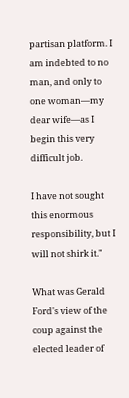partisan platform. I am indebted to no man, and only to one woman—my dear wife—as I begin this very difficult job.

I have not sought this enormous responsibility, but I will not shirk it."

What was Gerald Ford's view of the coup against the elected leader of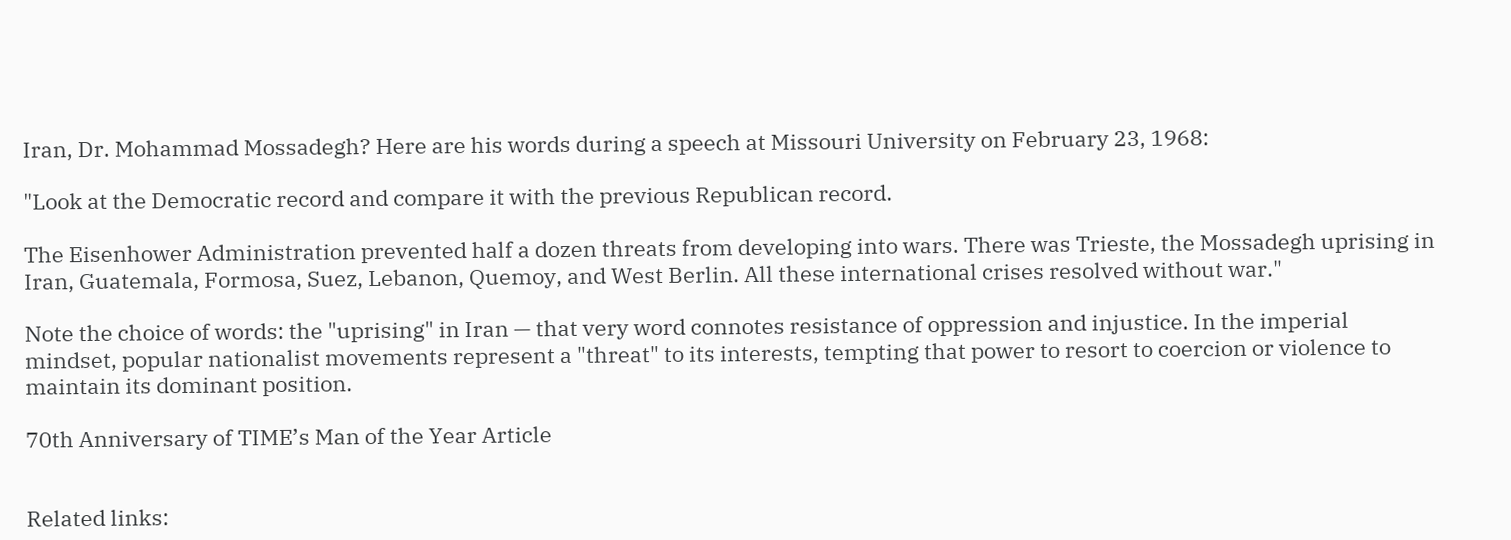Iran, Dr. Mohammad Mossadegh? Here are his words during a speech at Missouri University on February 23, 1968:

"Look at the Democratic record and compare it with the previous Republican record.

The Eisenhower Administration prevented half a dozen threats from developing into wars. There was Trieste, the Mossadegh uprising in Iran, Guatemala, Formosa, Suez, Lebanon, Quemoy, and West Berlin. All these international crises resolved without war."

Note the choice of words: the "uprising" in Iran — that very word connotes resistance of oppression and injustice. In the imperial mindset, popular nationalist movements represent a "threat" to its interests, tempting that power to resort to coercion or violence to maintain its dominant position.

70th Anniversary of TIME’s Man of the Year Article


Related links: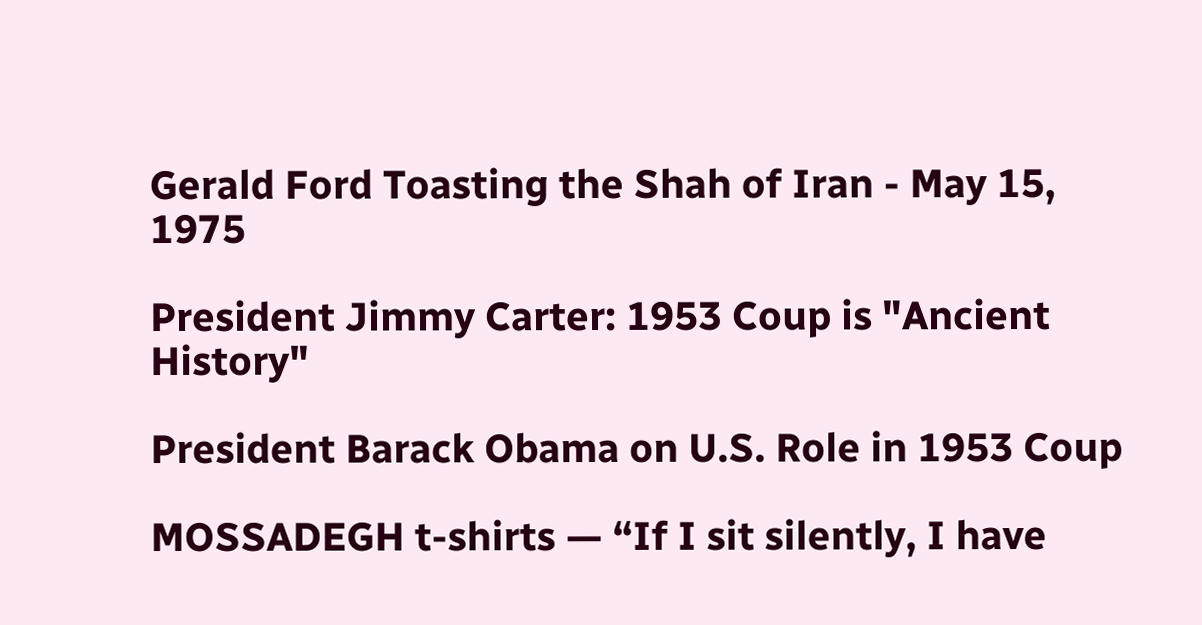Gerald Ford Toasting the Shah of Iran - May 15, 1975

President Jimmy Carter: 1953 Coup is "Ancient History"

President Barack Obama on U.S. Role in 1953 Coup

MOSSADEGH t-shirts — “If I sit silently, I have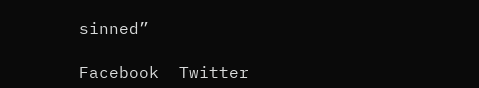sinned”

Facebook  Twitter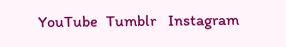YouTube  Tumblr   Instagram